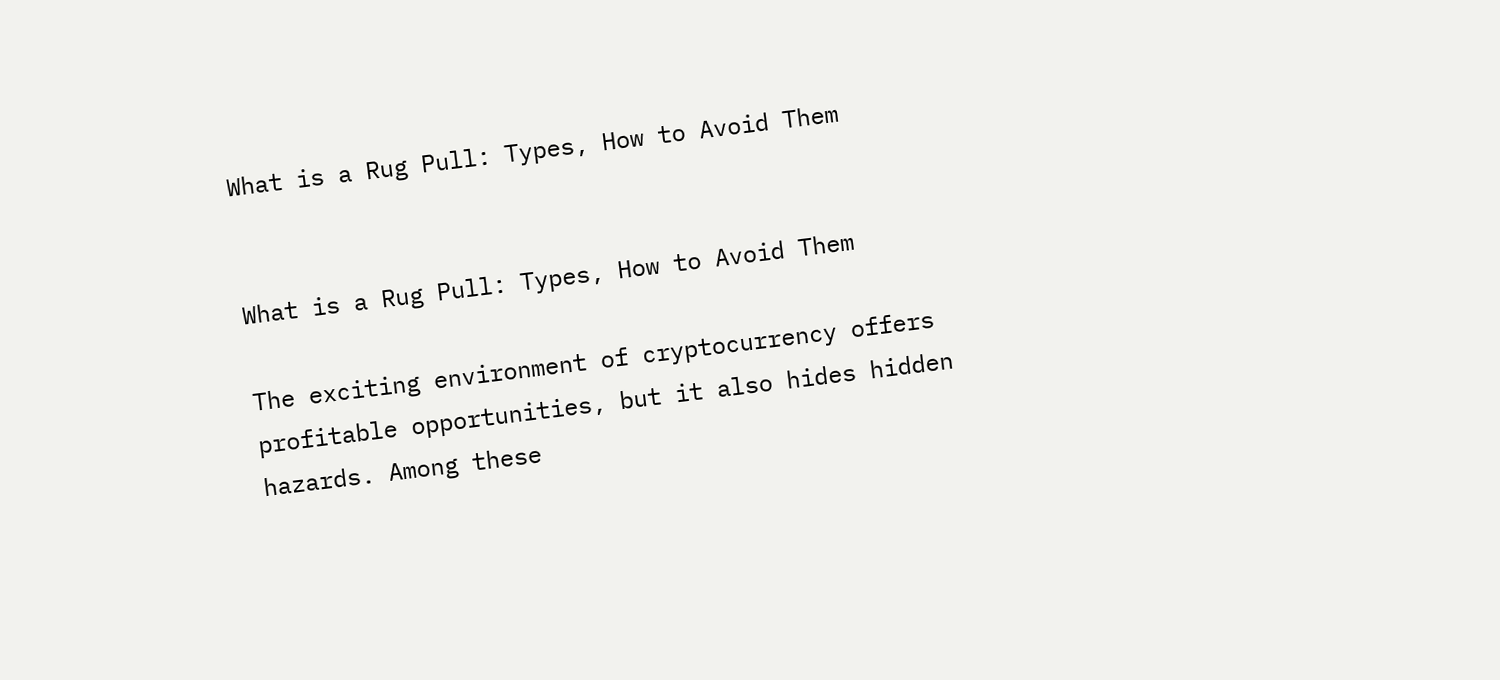What is a Rug Pull: Types, How to Avoid Them


What is a Rug Pull: Types, How to Avoid Them

The exciting environment of cryptocurrency offers profitable opportunities, but it also hides hidden hazards. Among these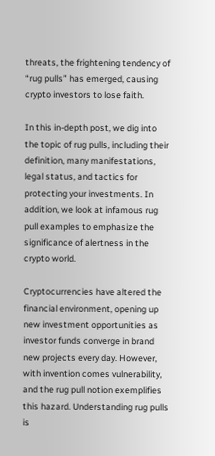threats, the frightening tendency of “rug pulls” has emerged, causing crypto investors to lose faith.

In this in-depth post, we dig into the topic of rug pulls, including their definition, many manifestations, legal status, and tactics for protecting your investments. In addition, we look at infamous rug pull examples to emphasize the significance of alertness in the crypto world.

Cryptocurrencies have altered the financial environment, opening up new investment opportunities as investor funds converge in brand new projects every day. However, with invention comes vulnerability, and the rug pull notion exemplifies this hazard. Understanding rug pulls is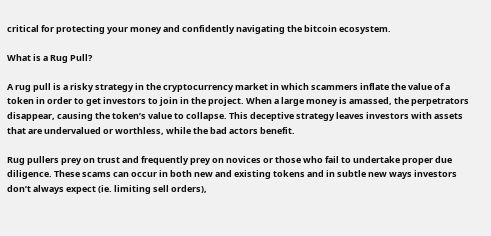critical for protecting your money and confidently navigating the bitcoin ecosystem.

What is a Rug Pull?

A rug pull is a risky strategy in the cryptocurrency market in which scammers inflate the value of a token in order to get investors to join in the project. When a large money is amassed, the perpetrators disappear, causing the token’s value to collapse. This deceptive strategy leaves investors with assets that are undervalued or worthless, while the bad actors benefit.

Rug pullers prey on trust and frequently prey on novices or those who fail to undertake proper due diligence. These scams can occur in both new and existing tokens and in subtle new ways investors don’t always expect (ie. limiting sell orders),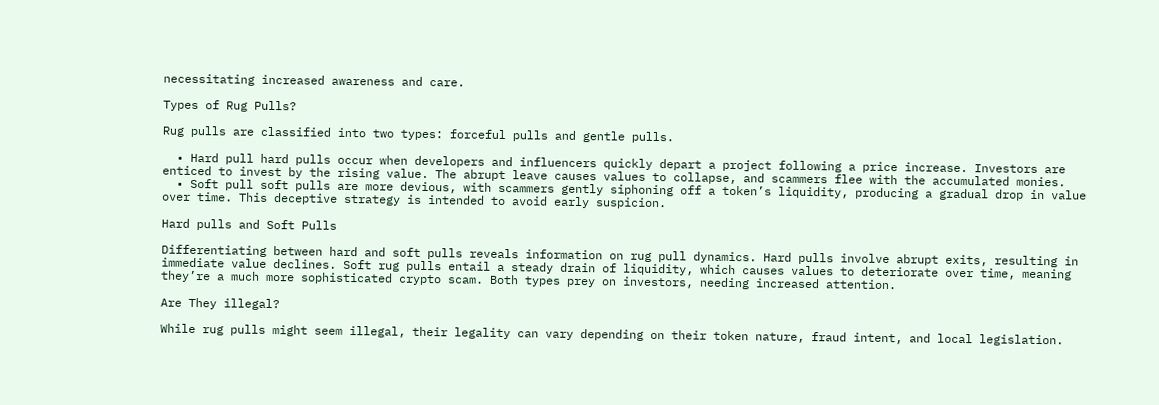necessitating increased awareness and care.

Types of Rug Pulls?

Rug pulls are classified into two types: forceful pulls and gentle pulls.

  • Hard pull hard pulls occur when developers and influencers quickly depart a project following a price increase. Investors are enticed to invest by the rising value. The abrupt leave causes values to collapse, and scammers flee with the accumulated monies.
  • Soft pull soft pulls are more devious, with scammers gently siphoning off a token’s liquidity, producing a gradual drop in value over time. This deceptive strategy is intended to avoid early suspicion.

Hard pulls and Soft Pulls

Differentiating between hard and soft pulls reveals information on rug pull dynamics. Hard pulls involve abrupt exits, resulting in immediate value declines. Soft rug pulls entail a steady drain of liquidity, which causes values to deteriorate over time, meaning they’re a much more sophisticated crypto scam. Both types prey on investors, needing increased attention.

Are They illegal?

While rug pulls might seem illegal, their legality can vary depending on their token nature, fraud intent, and local legislation.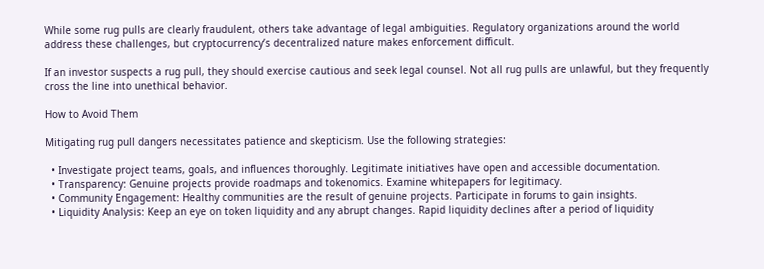While some rug pulls are clearly fraudulent, others take advantage of legal ambiguities. Regulatory organizations around the world address these challenges, but cryptocurrency’s decentralized nature makes enforcement difficult.

If an investor suspects a rug pull, they should exercise cautious and seek legal counsel. Not all rug pulls are unlawful, but they frequently cross the line into unethical behavior.

How to Avoid Them

Mitigating rug pull dangers necessitates patience and skepticism. Use the following strategies:

  • Investigate project teams, goals, and influences thoroughly. Legitimate initiatives have open and accessible documentation.
  • Transparency: Genuine projects provide roadmaps and tokenomics. Examine whitepapers for legitimacy.
  • Community Engagement: Healthy communities are the result of genuine projects. Participate in forums to gain insights.
  • Liquidity Analysis: Keep an eye on token liquidity and any abrupt changes. Rapid liquidity declines after a period of liquidity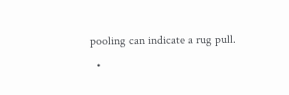pooling can indicate a rug pull.
  •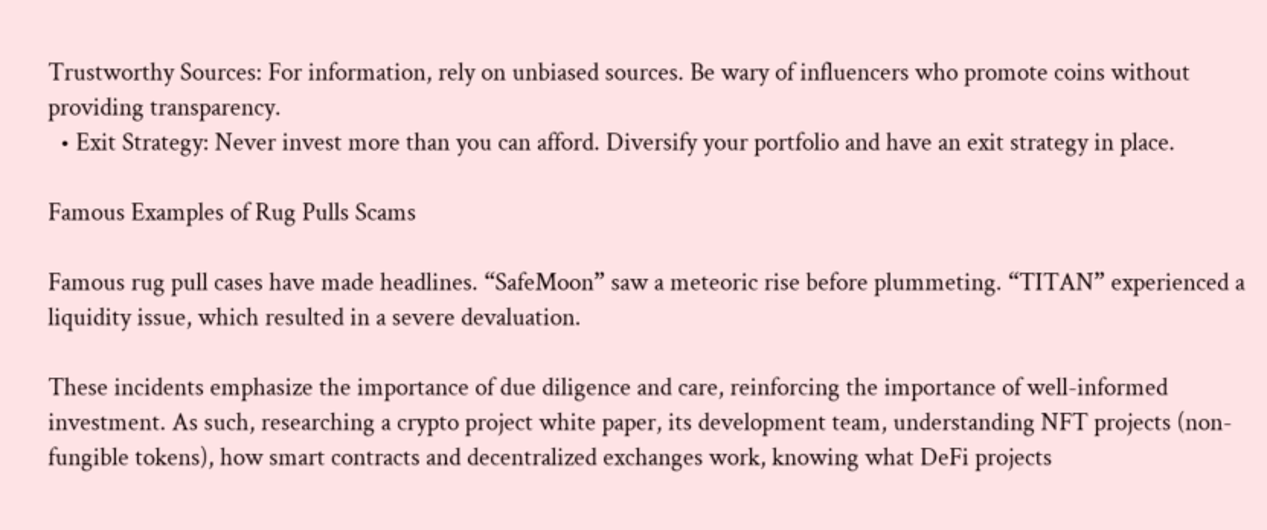Trustworthy Sources: For information, rely on unbiased sources. Be wary of influencers who promote coins without providing transparency.
  • Exit Strategy: Never invest more than you can afford. Diversify your portfolio and have an exit strategy in place.

Famous Examples of Rug Pulls Scams

Famous rug pull cases have made headlines. “SafeMoon” saw a meteoric rise before plummeting. “TITAN” experienced a liquidity issue, which resulted in a severe devaluation.

These incidents emphasize the importance of due diligence and care, reinforcing the importance of well-informed investment. As such, researching a crypto project white paper, its development team, understanding NFT projects (non-fungible tokens), how smart contracts and decentralized exchanges work, knowing what DeFi projects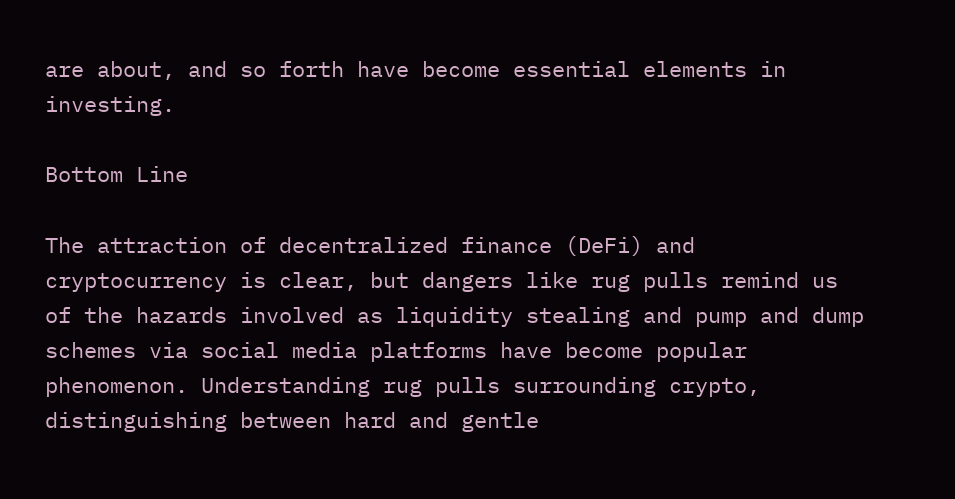are about, and so forth have become essential elements in investing.

Bottom Line

The attraction of decentralized finance (DeFi) and cryptocurrency is clear, but dangers like rug pulls remind us of the hazards involved as liquidity stealing and pump and dump schemes via social media platforms have become popular phenomenon. Understanding rug pulls surrounding crypto, distinguishing between hard and gentle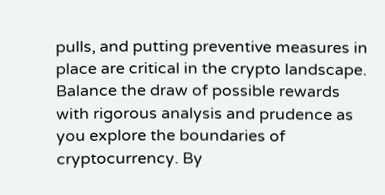pulls, and putting preventive measures in place are critical in the crypto landscape. Balance the draw of possible rewards with rigorous analysis and prudence as you explore the boundaries of cryptocurrency. By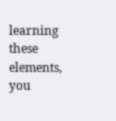learning these elements, you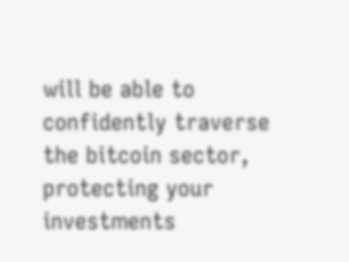will be able to confidently traverse the bitcoin sector, protecting your investments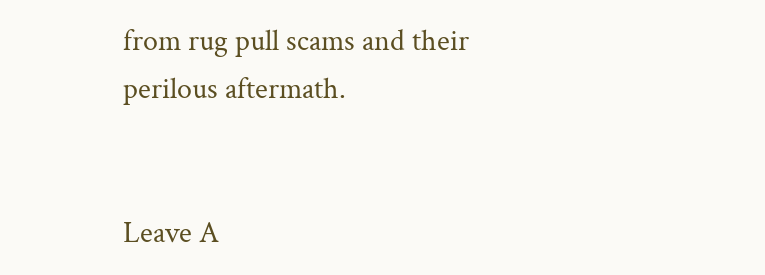from rug pull scams and their perilous aftermath.


Leave A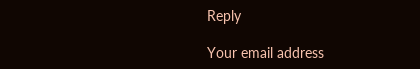Reply

Your email address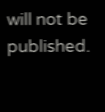will not be published.